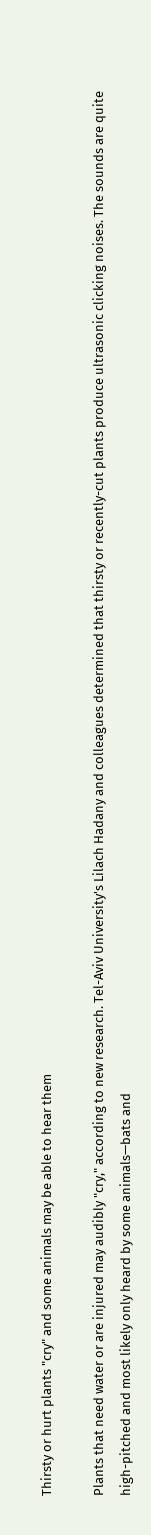Thirsty or hurt plants "cry" and some animals may be able to hear them

Plants that need water or are injured may audibly "cry," according to new research. Tel-Aviv University's Lilach Hadany and colleagues determined that thirsty or recently-cut plants produce ultrasonic clicking noises. The sounds are quite high-pitched and most likely only heard by some animals—bats and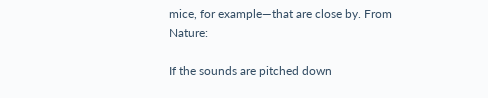mice, for example—that are close by. From Nature:

If the sounds are pitched down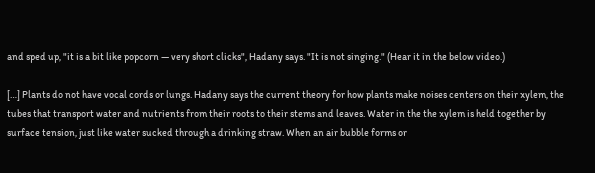and sped up, "it is a bit like popcorn — very short clicks", Hadany says. "It is not singing." (Hear it in the below video.)

[…] Plants do not have vocal cords or lungs. Hadany says the current theory for how plants make noises centers on their xylem, the tubes that transport water and nutrients from their roots to their stems and leaves. Water in the the xylem is held together by surface tension, just like water sucked through a drinking straw. When an air bubble forms or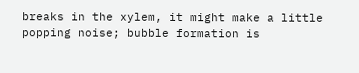breaks in the xylem, it might make a little popping noise; bubble formation is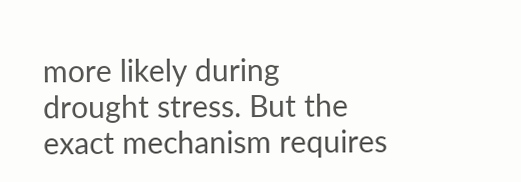more likely during drought stress. But the exact mechanism requires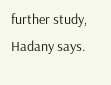further study, Hadany says.